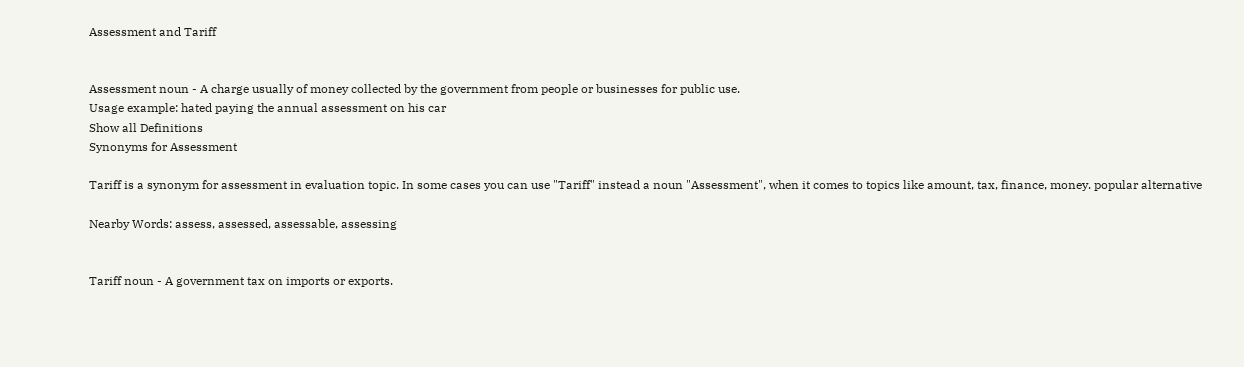Assessment and Tariff


Assessment noun - A charge usually of money collected by the government from people or businesses for public use.
Usage example: hated paying the annual assessment on his car
Show all Definitions
Synonyms for Assessment

Tariff is a synonym for assessment in evaluation topic. In some cases you can use "Tariff" instead a noun "Assessment", when it comes to topics like amount, tax, finance, money. popular alternative

Nearby Words: assess, assessed, assessable, assessing


Tariff noun - A government tax on imports or exports.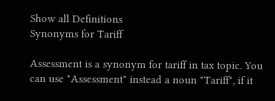Show all Definitions
Synonyms for Tariff

Assessment is a synonym for tariff in tax topic. You can use "Assessment" instead a noun "Tariff", if it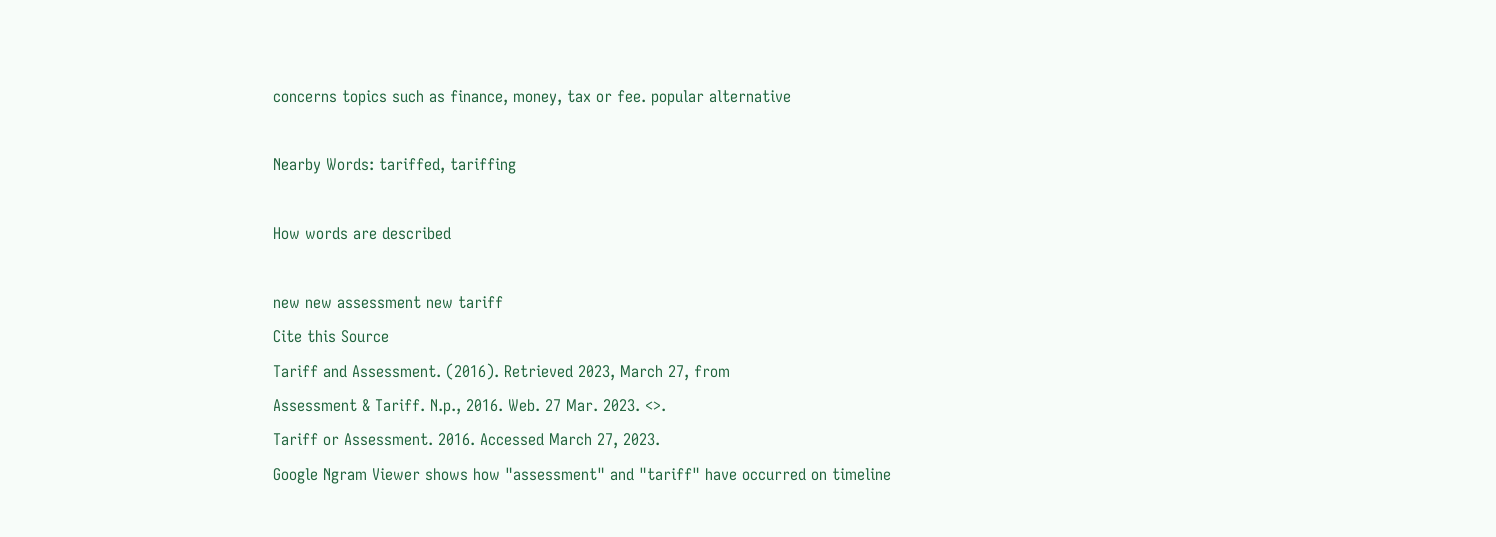concerns topics such as finance, money, tax or fee. popular alternative

Nearby Words: tariffed, tariffing

How words are described

new new assessment new tariff
Cite this Source
Tariff and Assessment. (2016). Retrieved 2023, March 27, from
Assessment & Tariff. N.p., 2016. Web. 27 Mar. 2023. <>.
Tariff or Assessment. 2016. Accessed March 27, 2023.
Google Ngram Viewer shows how "assessment" and "tariff" have occurred on timeline